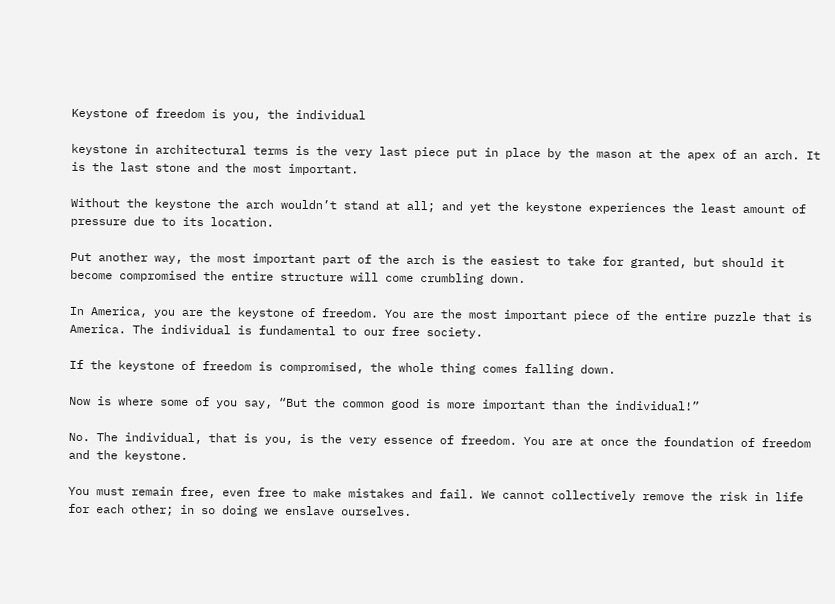Keystone of freedom is you, the individual

keystone in architectural terms is the very last piece put in place by the mason at the apex of an arch. It is the last stone and the most important.

Without the keystone the arch wouldn’t stand at all; and yet the keystone experiences the least amount of pressure due to its location.

Put another way, the most important part of the arch is the easiest to take for granted, but should it become compromised the entire structure will come crumbling down.

In America, you are the keystone of freedom. You are the most important piece of the entire puzzle that is America. The individual is fundamental to our free society.

If the keystone of freedom is compromised, the whole thing comes falling down.

Now is where some of you say, “But the common good is more important than the individual!”

No. The individual, that is you, is the very essence of freedom. You are at once the foundation of freedom and the keystone.

You must remain free, even free to make mistakes and fail. We cannot collectively remove the risk in life for each other; in so doing we enslave ourselves.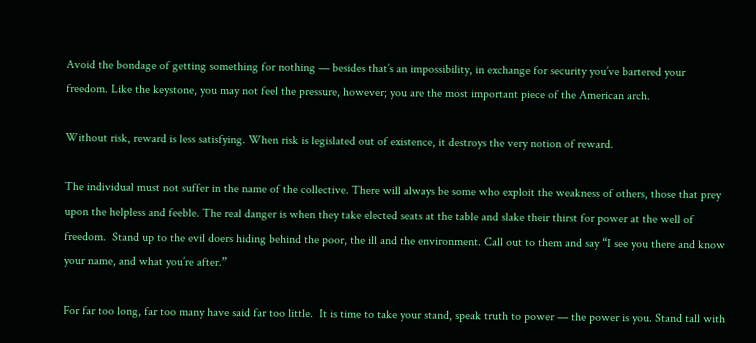Avoid the bondage of getting something for nothing — besides that’s an impossibility, in exchange for security you’ve bartered your freedom. Like the keystone, you may not feel the pressure, however; you are the most important piece of the American arch.

Without risk, reward is less satisfying. When risk is legislated out of existence, it destroys the very notion of reward.

The individual must not suffer in the name of the collective. There will always be some who exploit the weakness of others, those that prey upon the helpless and feeble. The real danger is when they take elected seats at the table and slake their thirst for power at the well of freedom.  Stand up to the evil doers hiding behind the poor, the ill and the environment. Call out to them and say “I see you there and know your name, and what you’re after.”

For far too long, far too many have said far too little.  It is time to take your stand, speak truth to power — the power is you. Stand tall with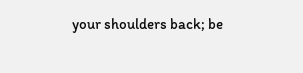your shoulders back; be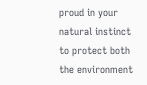proud in your natural instinct to protect both the environment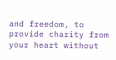and freedom, to provide charity from your heart without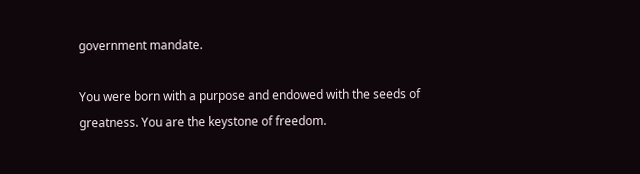government mandate.

You were born with a purpose and endowed with the seeds of greatness. You are the keystone of freedom.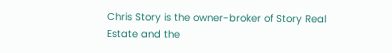Chris Story is the owner-broker of Story Real Estate and the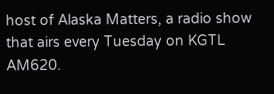host of Alaska Matters, a radio show that airs every Tuesday on KGTL AM620.